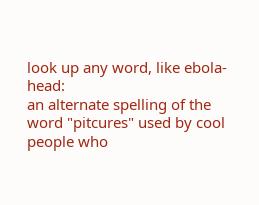look up any word, like ebola-head:
an alternate spelling of the word "pitcures" used by cool people who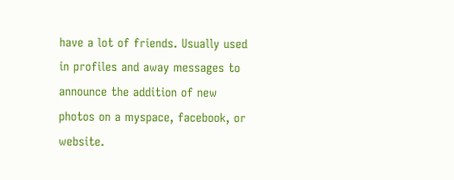have a lot of friends. Usually used in profiles and away messages to announce the addition of new photos on a myspace, facebook, or website.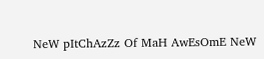NeW pItChAzZz Of MaH AwEsOmE NeW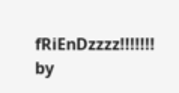fRiEnDzzzz!!!!!!!
by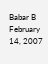Babar B February 14, 2007